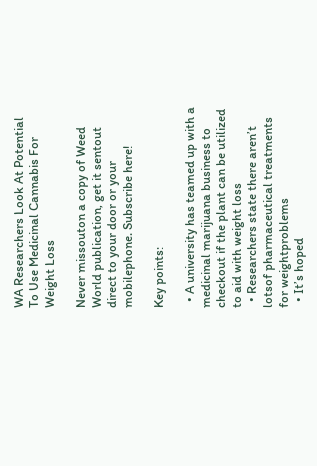WA Researchers Look At Potential To Use Medicinal Cannabis For Weight Loss

Never missouton a copy of Weed World publication, get it sentout direct to your door or your mobilephone. Subscribe here!

Key points:

  • A university has teamed up with a medicinal marijuana business to checkout if the plant can be utilized to aid with weight loss
  • Researchers state there aren’t lotsof pharmaceutical treatments for weightproblems
  • It’s hoped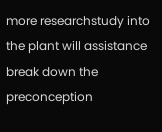more researchstudy into the plant will assistance break down the preconception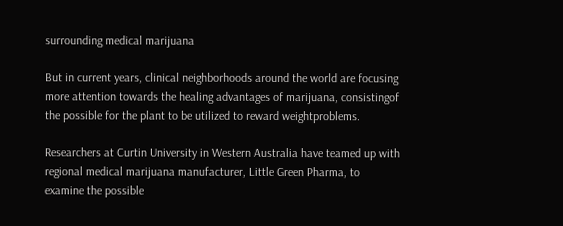surrounding medical marijuana

But in current years, clinical neighborhoods around the world are focusing more attention towards the healing advantages of marijuana, consistingof the possible for the plant to be utilized to reward weightproblems.

Researchers at Curtin University in Western Australia have teamed up with regional medical marijuana manufacturer, Little Green Pharma, to examine the possible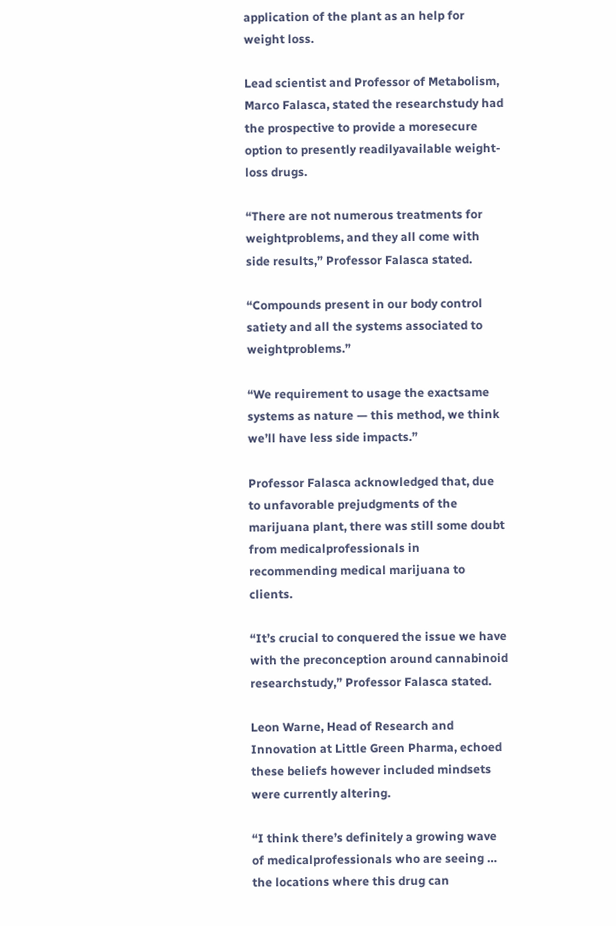application of the plant as an help for weight loss.

Lead scientist and Professor of Metabolism, Marco Falasca, stated the researchstudy had the prospective to provide a moresecure option to presently readilyavailable weight-loss drugs.

“There are not numerous treatments for weightproblems, and they all come with side results,” Professor Falasca stated.

“Compounds present in our body control satiety and all the systems associated to weightproblems.”

“We requirement to usage the exactsame systems as nature — this method, we think we’ll have less side impacts.”

Professor Falasca acknowledged that, due to unfavorable prejudgments of the marijuana plant, there was still some doubt from medicalprofessionals in recommending medical marijuana to clients.

“It’s crucial to conquered the issue we have with the preconception around cannabinoid researchstudy,” Professor Falasca stated.

Leon Warne, Head of Research and Innovation at Little Green Pharma, echoed these beliefs however included mindsets were currently altering.

“I think there’s definitely a growing wave of medicalprofessionals who are seeing … the locations where this drug can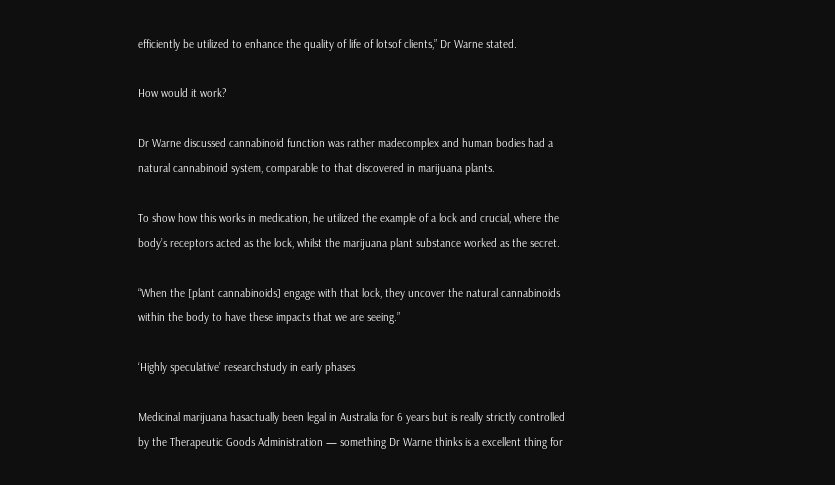efficiently be utilized to enhance the quality of life of lotsof clients,” Dr Warne stated.

How would it work?

Dr Warne discussed cannabinoid function was rather madecomplex and human bodies had a natural cannabinoid system, comparable to that discovered in marijuana plants.

To show how this works in medication, he utilized the example of a lock and crucial, where the body’s receptors acted as the lock, whilst the marijuana plant substance worked as the secret.

“When the [plant cannabinoids] engage with that lock, they uncover the natural cannabinoids within the body to have these impacts that we are seeing.”

‘Highly speculative’ researchstudy in early phases

Medicinal marijuana hasactually been legal in Australia for 6 years but is really strictly controlled by the Therapeutic Goods Administration — something Dr Warne thinks is a excellent thing for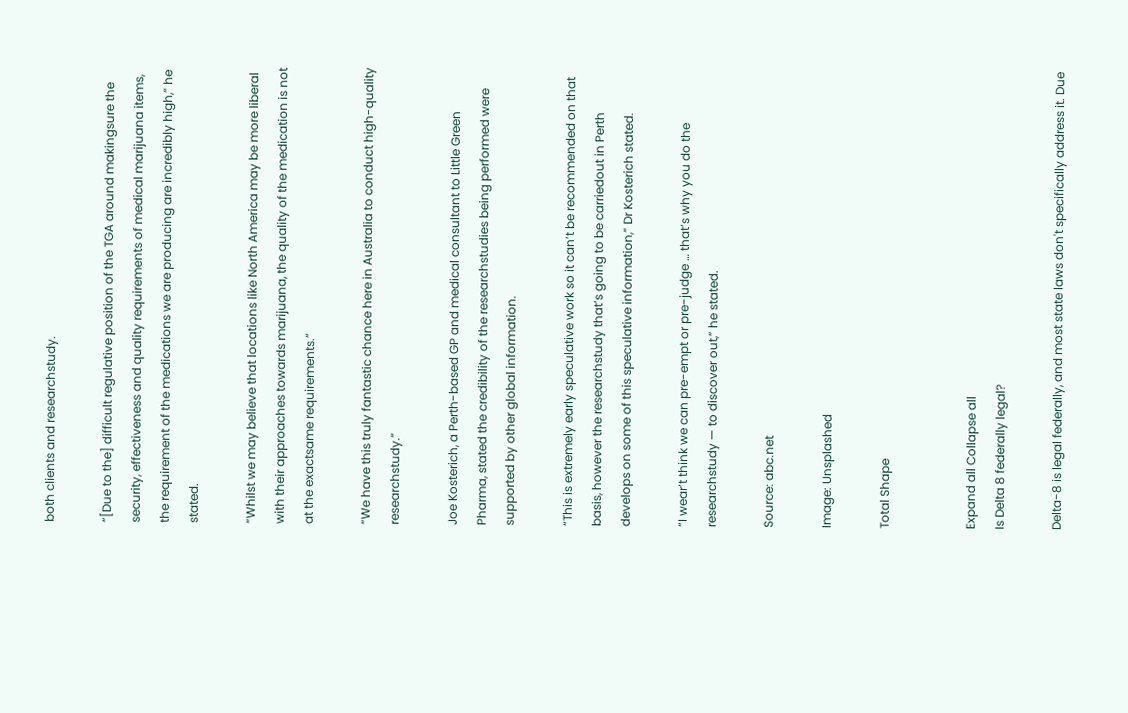both clients and researchstudy.

“[Due to the] difficult regulative position of the TGA around makingsure the security, effectiveness and quality requirements of medical marijuana items, the requirement of the medications we are producing are incredibly high,” he stated.

“Whilst we may believe that locations like North America may be more liberal with their approaches towards marijuana, the quality of the medication is not at the exactsame requirements.”

“We have this truly fantastic chance here in Australia to conduct high-quality researchstudy.”

Joe Kosterich, a Perth-based GP and medical consultant to Little Green Pharma, stated the credibility of the researchstudies being performed were supported by other global information.

“This is extremely early speculative work so it can’t be recommended on that basis, however the researchstudy that’s going to be carriedout in Perth develops on some of this speculative information,” Dr Kosterich stated.

“I wear’t think we can pre-empt or pre-judge … that’s why you do the researchstudy — to discover out,” he stated.

Source: abc.net

Image: Unsplashed

Total Shape


Expand all Collapse all
Is Delta 8 federally legal?

Delta-8 is legal federally, and most state laws don't specifically address it. Due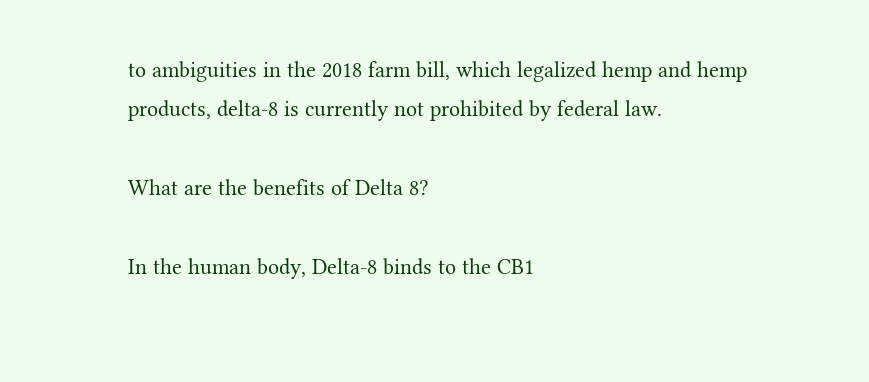to ambiguities in the 2018 farm bill, which legalized hemp and hemp products, delta-8 is currently not prohibited by federal law.

What are the benefits of Delta 8?

In the human body, Delta-8 binds to the CB1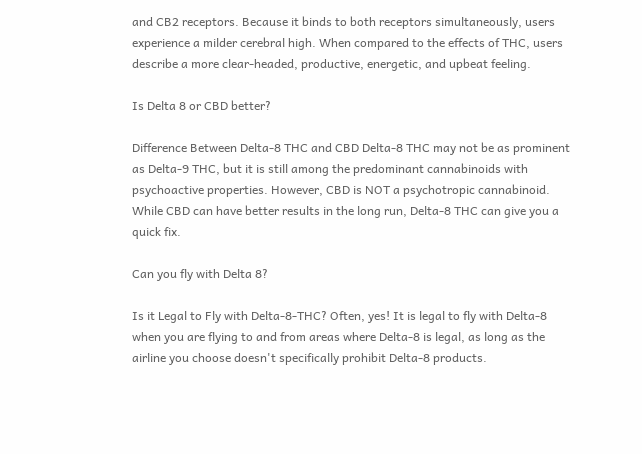and CB2 receptors. Because it binds to both receptors simultaneously, users experience a milder cerebral high. When compared to the effects of THC, users describe a more clear-headed, productive, energetic, and upbeat feeling.

Is Delta 8 or CBD better?

Difference Between Delta-8 THC and CBD Delta-8 THC may not be as prominent as Delta-9 THC, but it is still among the predominant cannabinoids with psychoactive properties. However, CBD is NOT a psychotropic cannabinoid. While CBD can have better results in the long run, Delta-8 THC can give you a quick fix.

Can you fly with Delta 8?

Is it Legal to Fly with Delta-8-THC? Often, yes! It is legal to fly with Delta-8 when you are flying to and from areas where Delta-8 is legal, as long as the airline you choose doesn't specifically prohibit Delta-8 products.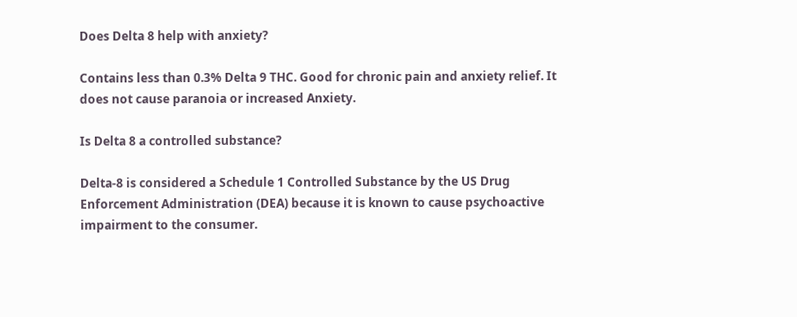Does Delta 8 help with anxiety?

Contains less than 0.3% Delta 9 THC. Good for chronic pain and anxiety relief. It does not cause paranoia or increased Anxiety.

Is Delta 8 a controlled substance?

Delta-8 is considered a Schedule 1 Controlled Substance by the US Drug Enforcement Administration (DEA) because it is known to cause psychoactive impairment to the consumer.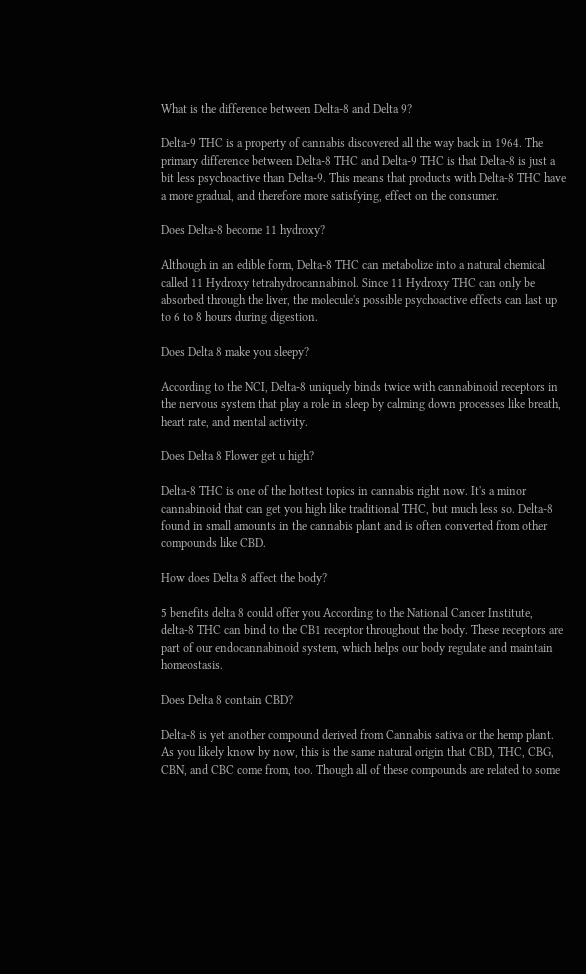What is the difference between Delta-8 and Delta 9?

Delta-9 THC is a property of cannabis discovered all the way back in 1964. The primary difference between Delta-8 THC and Delta-9 THC is that Delta-8 is just a bit less psychoactive than Delta-9. This means that products with Delta-8 THC have a more gradual, and therefore more satisfying, effect on the consumer.

Does Delta-8 become 11 hydroxy?

Although in an edible form, Delta-8 THC can metabolize into a natural chemical called 11 Hydroxy tetrahydrocannabinol. Since 11 Hydroxy THC can only be absorbed through the liver, the molecule's possible psychoactive effects can last up to 6 to 8 hours during digestion.

Does Delta 8 make you sleepy?

According to the NCI, Delta-8 uniquely binds twice with cannabinoid receptors in the nervous system that play a role in sleep by calming down processes like breath, heart rate, and mental activity.

Does Delta 8 Flower get u high?

Delta-8 THC is one of the hottest topics in cannabis right now. It's a minor cannabinoid that can get you high like traditional THC, but much less so. Delta-8 found in small amounts in the cannabis plant and is often converted from other compounds like CBD.

How does Delta 8 affect the body?

5 benefits delta 8 could offer you According to the National Cancer Institute, delta-8 THC can bind to the CB1 receptor throughout the body. These receptors are part of our endocannabinoid system, which helps our body regulate and maintain homeostasis.

Does Delta 8 contain CBD?

Delta-8 is yet another compound derived from Cannabis sativa or the hemp plant. As you likely know by now, this is the same natural origin that CBD, THC, CBG, CBN, and CBC come from, too. Though all of these compounds are related to some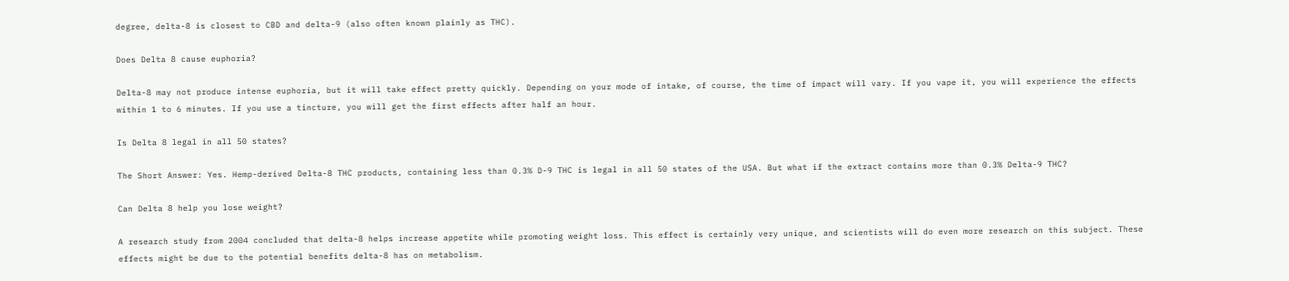degree, delta-8 is closest to CBD and delta-9 (also often known plainly as THC).

Does Delta 8 cause euphoria?

Delta-8 may not produce intense euphoria, but it will take effect pretty quickly. Depending on your mode of intake, of course, the time of impact will vary. If you vape it, you will experience the effects within 1 to 6 minutes. If you use a tincture, you will get the first effects after half an hour.

Is Delta 8 legal in all 50 states?

The Short Answer: Yes. Hemp-derived Delta-8 THC products, containing less than 0.3% D-9 THC is legal in all 50 states of the USA. But what if the extract contains more than 0.3% Delta-9 THC?

Can Delta 8 help you lose weight?

A research study from 2004 concluded that delta-8 helps increase appetite while promoting weight loss. This effect is certainly very unique, and scientists will do even more research on this subject. These effects might be due to the potential benefits delta-8 has on metabolism.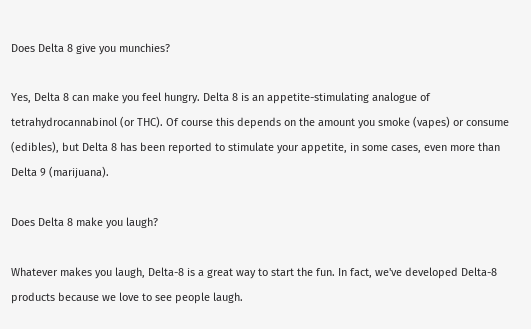Does Delta 8 give you munchies?

Yes, Delta 8 can make you feel hungry. Delta 8 is an appetite-stimulating analogue of tetrahydrocannabinol (or THC). Of course this depends on the amount you smoke (vapes) or consume (edibles), but Delta 8 has been reported to stimulate your appetite, in some cases, even more than Delta 9 (marijuana).

Does Delta 8 make you laugh?

Whatever makes you laugh, Delta-8 is a great way to start the fun. In fact, we've developed Delta-8 products because we love to see people laugh.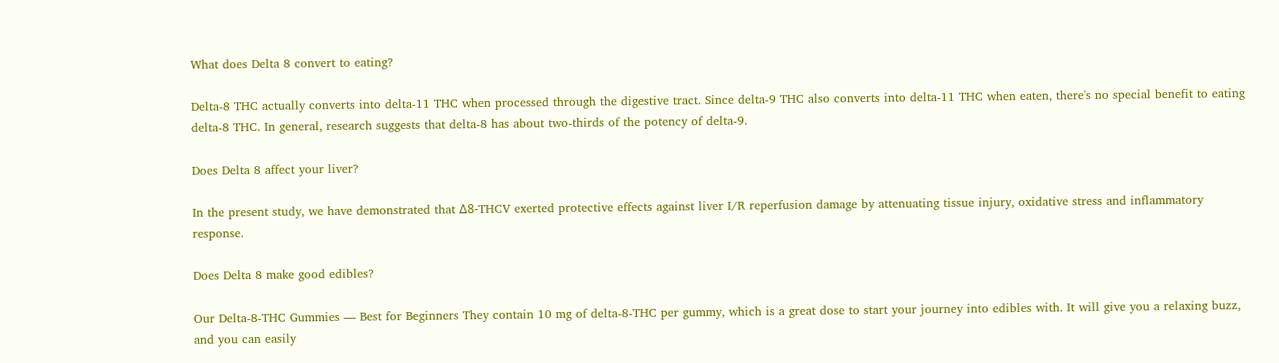What does Delta 8 convert to eating?

Delta-8 THC actually converts into delta-11 THC when processed through the digestive tract. Since delta-9 THC also converts into delta-11 THC when eaten, there's no special benefit to eating delta-8 THC. In general, research suggests that delta-8 has about two-thirds of the potency of delta-9.

Does Delta 8 affect your liver?

In the present study, we have demonstrated that Δ8-THCV exerted protective effects against liver I/R reperfusion damage by attenuating tissue injury, oxidative stress and inflammatory response.

Does Delta 8 make good edibles?

Our Delta-8-THC Gummies — Best for Beginners They contain 10 mg of delta-8-THC per gummy, which is a great dose to start your journey into edibles with. It will give you a relaxing buzz, and you can easily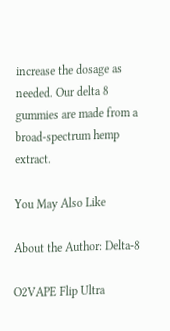increase the dosage as needed. Our delta 8 gummies are made from a broad-spectrum hemp extract.

You May Also Like

About the Author: Delta-8

O2VAPE Flip Ultra